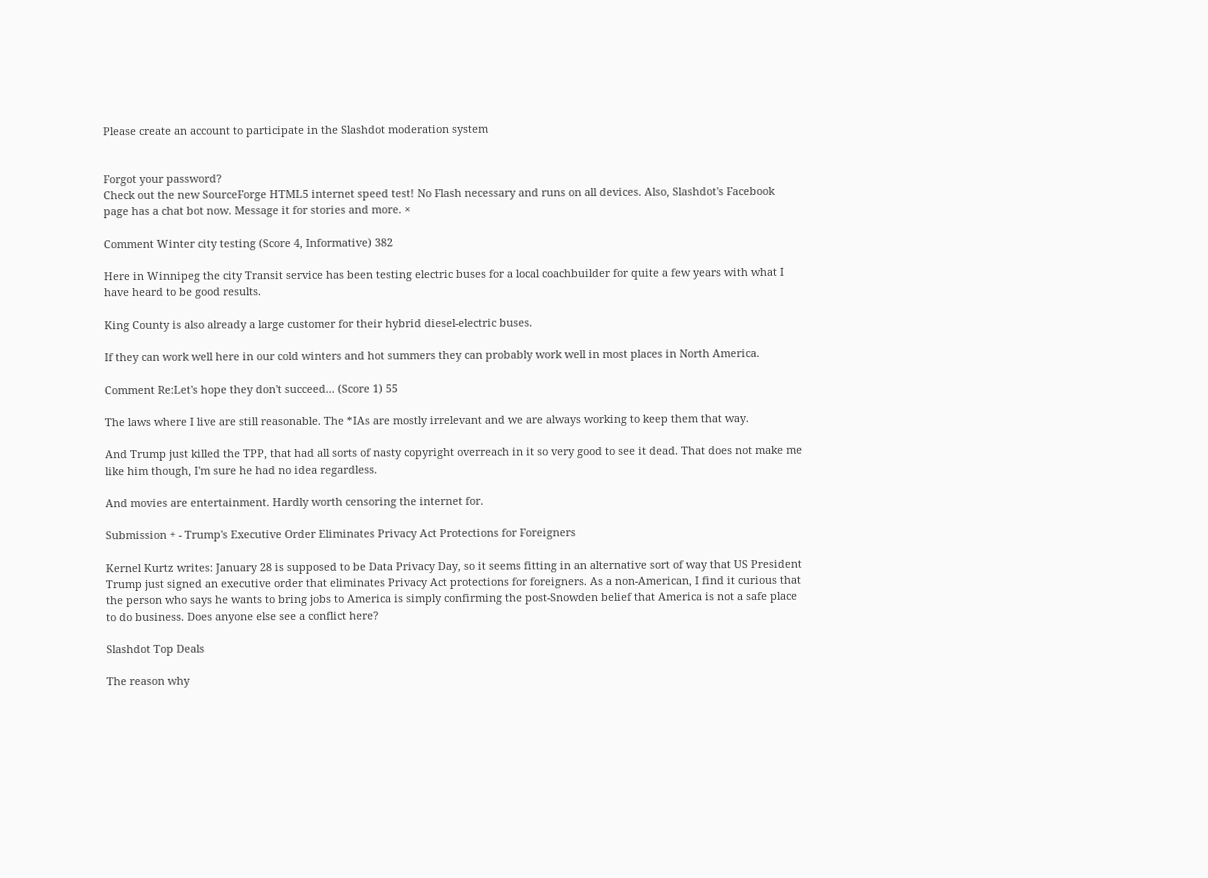Please create an account to participate in the Slashdot moderation system


Forgot your password?
Check out the new SourceForge HTML5 internet speed test! No Flash necessary and runs on all devices. Also, Slashdot's Facebook page has a chat bot now. Message it for stories and more. ×

Comment Winter city testing (Score 4, Informative) 382

Here in Winnipeg the city Transit service has been testing electric buses for a local coachbuilder for quite a few years with what I have heard to be good results.

King County is also already a large customer for their hybrid diesel-electric buses.

If they can work well here in our cold winters and hot summers they can probably work well in most places in North America.

Comment Re:Let's hope they don't succeed... (Score 1) 55

The laws where I live are still reasonable. The *IAs are mostly irrelevant and we are always working to keep them that way.

And Trump just killed the TPP, that had all sorts of nasty copyright overreach in it so very good to see it dead. That does not make me like him though, I'm sure he had no idea regardless.

And movies are entertainment. Hardly worth censoring the internet for.

Submission + - Trump's Executive Order Eliminates Privacy Act Protections for Foreigners

Kernel Kurtz writes: January 28 is supposed to be Data Privacy Day, so it seems fitting in an alternative sort of way that US President Trump just signed an executive order that eliminates Privacy Act protections for foreigners. As a non-American, I find it curious that the person who says he wants to bring jobs to America is simply confirming the post-Snowden belief that America is not a safe place to do business. Does anyone else see a conflict here?

Slashdot Top Deals

The reason why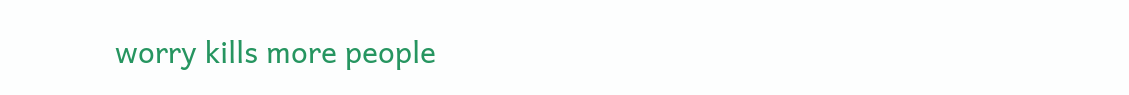worry kills more people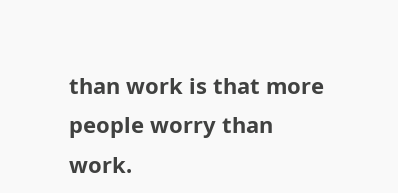than work is that more people worry than work.